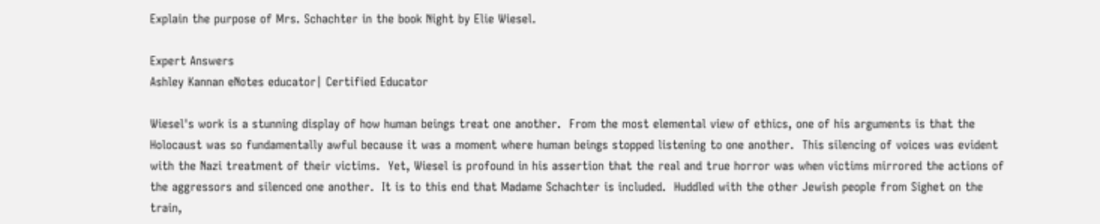Explain the purpose of Mrs. Schachter in the book Night by Elie Wiesel.

Expert Answers
Ashley Kannan eNotes educator| Certified Educator

Wiesel's work is a stunning display of how human beings treat one another.  From the most elemental view of ethics, one of his arguments is that the Holocaust was so fundamentally awful because it was a moment where human beings stopped listening to one another.  This silencing of voices was evident with the Nazi treatment of their victims.  Yet, Wiesel is profound in his assertion that the real and true horror was when victims mirrored the actions of the aggressors and silenced one another.  It is to this end that Madame Schachter is included.  Huddled with the other Jewish people from Sighet on the train,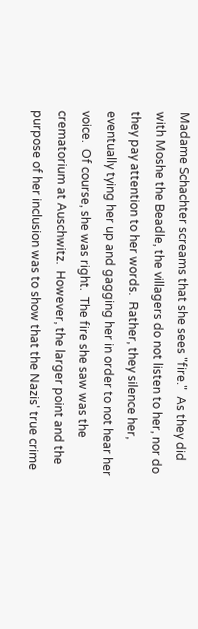Madame Schachter screams that she sees "fire."  As they did with Moshe the Beadle, the villagers do not listen to her, nor do they pay attention to her words.  Rather, they silence her, eventually tying her up and gagging her in order to not hear her voice.  Of course, she was right.  The fire she saw was the crematorium at Auschwitz.  However, the larger point and the purpose of her inclusion was to show that the Nazis' true crime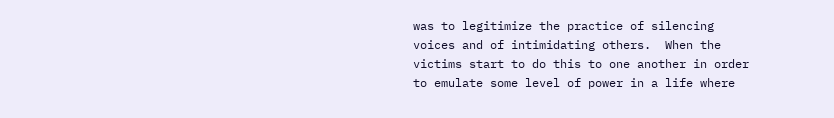was to legitimize the practice of silencing voices and of intimidating others.  When the victims start to do this to one another in order to emulate some level of power in a life where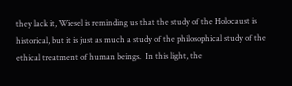they lack it, Wiesel is reminding us that the study of the Holocaust is historical, but it is just as much a study of the philosophical study of the ethical treatment of human beings.  In this light, the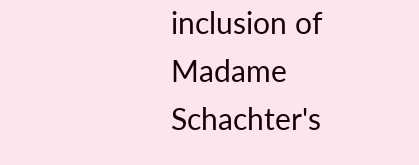inclusion of Madame Schachter's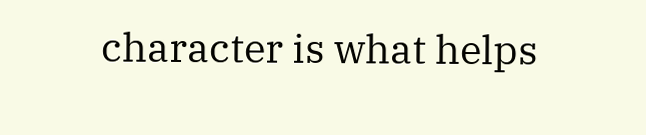character is what helps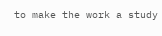to make the work a study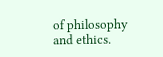of philosophy and ethics.